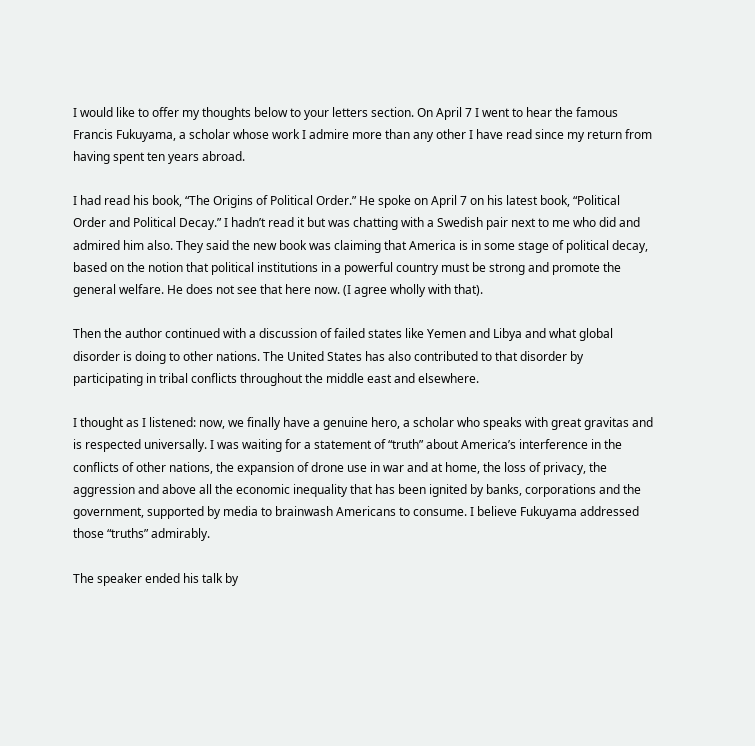I would like to offer my thoughts below to your letters section. On April 7 I went to hear the famous Francis Fukuyama, a scholar whose work I admire more than any other I have read since my return from having spent ten years abroad.

I had read his book, “The Origins of Political Order.” He spoke on April 7 on his latest book, “Political Order and Political Decay.” I hadn’t read it but was chatting with a Swedish pair next to me who did and admired him also. They said the new book was claiming that America is in some stage of political decay, based on the notion that political institutions in a powerful country must be strong and promote the general welfare. He does not see that here now. (I agree wholly with that).

Then the author continued with a discussion of failed states like Yemen and Libya and what global disorder is doing to other nations. The United States has also contributed to that disorder by participating in tribal conflicts throughout the middle east and elsewhere.

I thought as I listened: now, we finally have a genuine hero, a scholar who speaks with great gravitas and is respected universally. I was waiting for a statement of “truth” about America’s interference in the conflicts of other nations, the expansion of drone use in war and at home, the loss of privacy, the aggression and above all the economic inequality that has been ignited by banks, corporations and the government, supported by media to brainwash Americans to consume. I believe Fukuyama addressed those “truths” admirably.

The speaker ended his talk by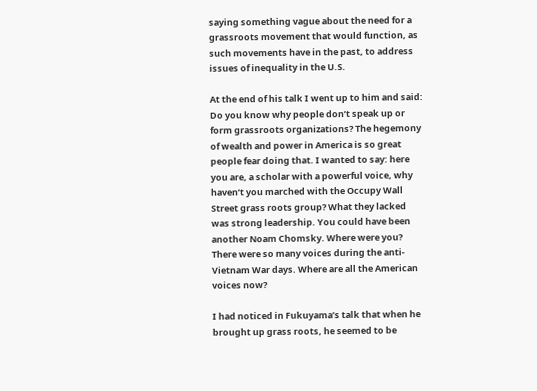saying something vague about the need for a grassroots movement that would function, as such movements have in the past, to address issues of inequality in the U.S.

At the end of his talk I went up to him and said: Do you know why people don’t speak up or form grassroots organizations? The hegemony of wealth and power in America is so great people fear doing that. I wanted to say: here you are, a scholar with a powerful voice, why haven’t you marched with the Occupy Wall Street grass roots group? What they lacked was strong leadership. You could have been another Noam Chomsky. Where were you? There were so many voices during the anti-Vietnam War days. Where are all the American voices now?

I had noticed in Fukuyama’s talk that when he brought up grass roots, he seemed to be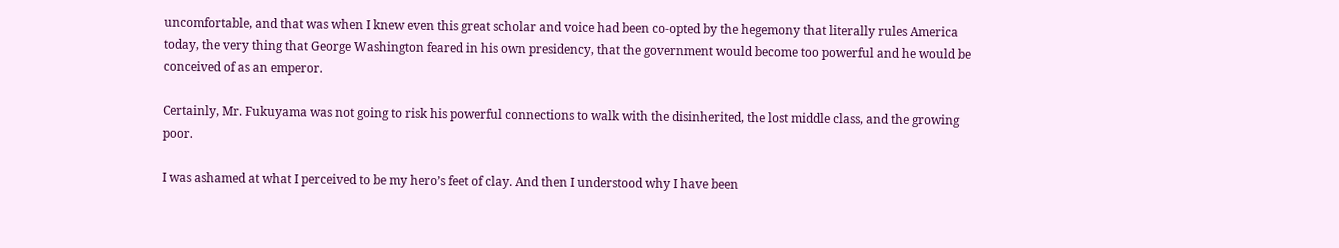uncomfortable, and that was when I knew even this great scholar and voice had been co-opted by the hegemony that literally rules America today, the very thing that George Washington feared in his own presidency, that the government would become too powerful and he would be conceived of as an emperor.

Certainly, Mr. Fukuyama was not going to risk his powerful connections to walk with the disinherited, the lost middle class, and the growing poor.

I was ashamed at what I perceived to be my hero’s feet of clay. And then I understood why I have been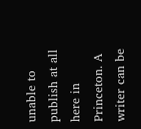unable to publish at all here in Princeton. A writer can be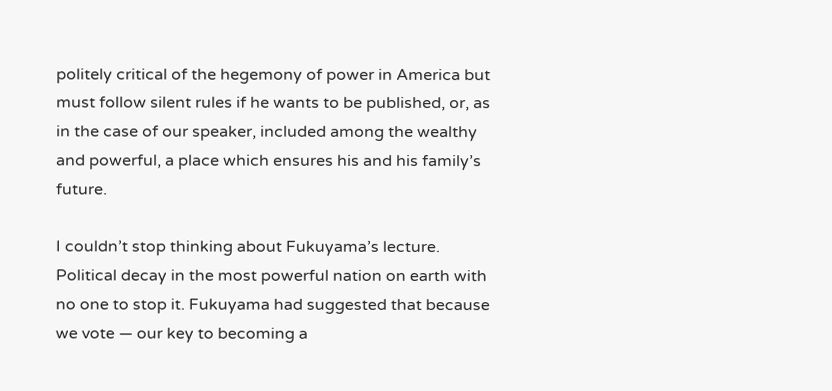politely critical of the hegemony of power in America but must follow silent rules if he wants to be published, or, as in the case of our speaker, included among the wealthy and powerful, a place which ensures his and his family’s future.

I couldn’t stop thinking about Fukuyama’s lecture. Political decay in the most powerful nation on earth with no one to stop it. Fukuyama had suggested that because we vote — our key to becoming a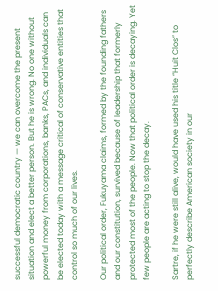successful democratic country — we can overcome the present situation and elect a better person. But he is wrong. No one without powerful money from corporations, banks, PACs, and individuals can be elected today with a message critical of conservative entities that control so much of our lives.

Our political order, Fukuyama claims, formed by the founding fathers and our constitution, survived because of leadership that formerly protected most of the people. Now that political order is decaying. Yet few people are acting to stop the decay.

Sartre, if he were still alive, would have used his title “Huit Clos” to perfectly describe American society in our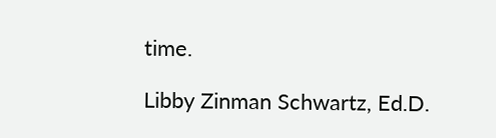time.

Libby Zinman Schwartz, Ed.D.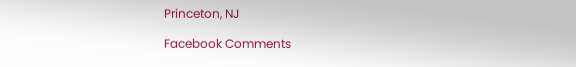Princeton, NJ

Facebook Comments